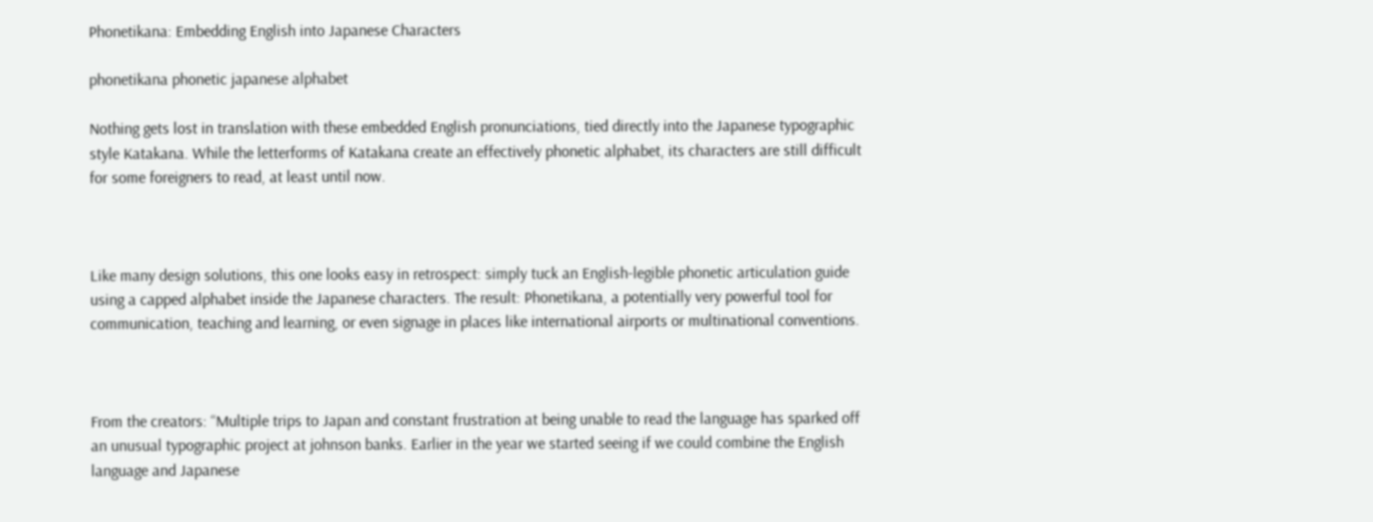Phonetikana: Embedding English into Japanese Characters

phonetikana phonetic japanese alphabet

Nothing gets lost in translation with these embedded English pronunciations, tied directly into the Japanese typographic style Katakana. While the letterforms of Katakana create an effectively phonetic alphabet, its characters are still difficult for some foreigners to read, at least until now.



Like many design solutions, this one looks easy in retrospect: simply tuck an English-legible phonetic articulation guide using a capped alphabet inside the Japanese characters. The result: Phonetikana, a potentially very powerful tool for communication, teaching and learning, or even signage in places like international airports or multinational conventions.



From the creators: “Multiple trips to Japan and constant frustration at being unable to read the language has sparked off an unusual typographic project at johnson banks. Earlier in the year we started seeing if we could combine the English language and Japanese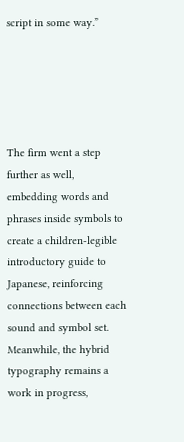script in some way.”





The firm went a step further as well, embedding words and phrases inside symbols to create a children-legible introductory guide to Japanese, reinforcing connections between each sound and symbol set. Meanwhile, the hybrid typography remains a work in progress,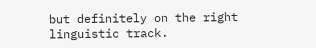but definitely on the right linguistic track.